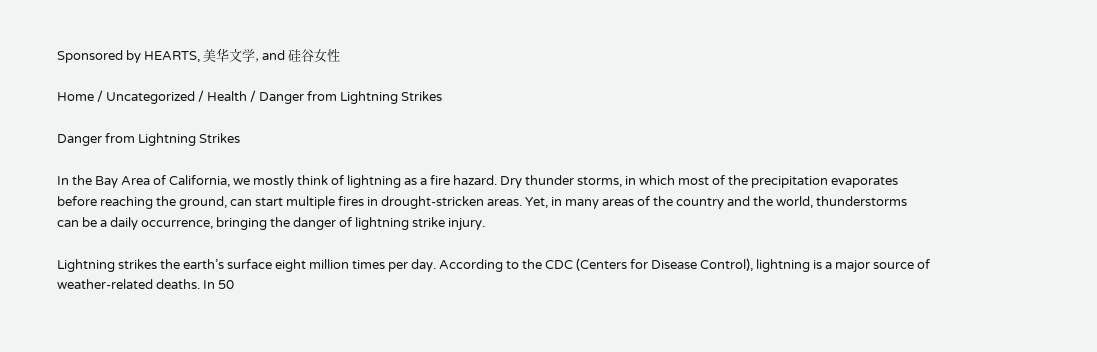Sponsored by HEARTS, 美华文学, and 硅谷女性

Home / Uncategorized / Health / Danger from Lightning Strikes

Danger from Lightning Strikes

In the Bay Area of California, we mostly think of lightning as a fire hazard. Dry thunder storms, in which most of the precipitation evaporates before reaching the ground, can start multiple fires in drought-stricken areas. Yet, in many areas of the country and the world, thunderstorms can be a daily occurrence, bringing the danger of lightning strike injury.

Lightning strikes the earth’s surface eight million times per day. According to the CDC (Centers for Disease Control), lightning is a major source of weather-related deaths. In 50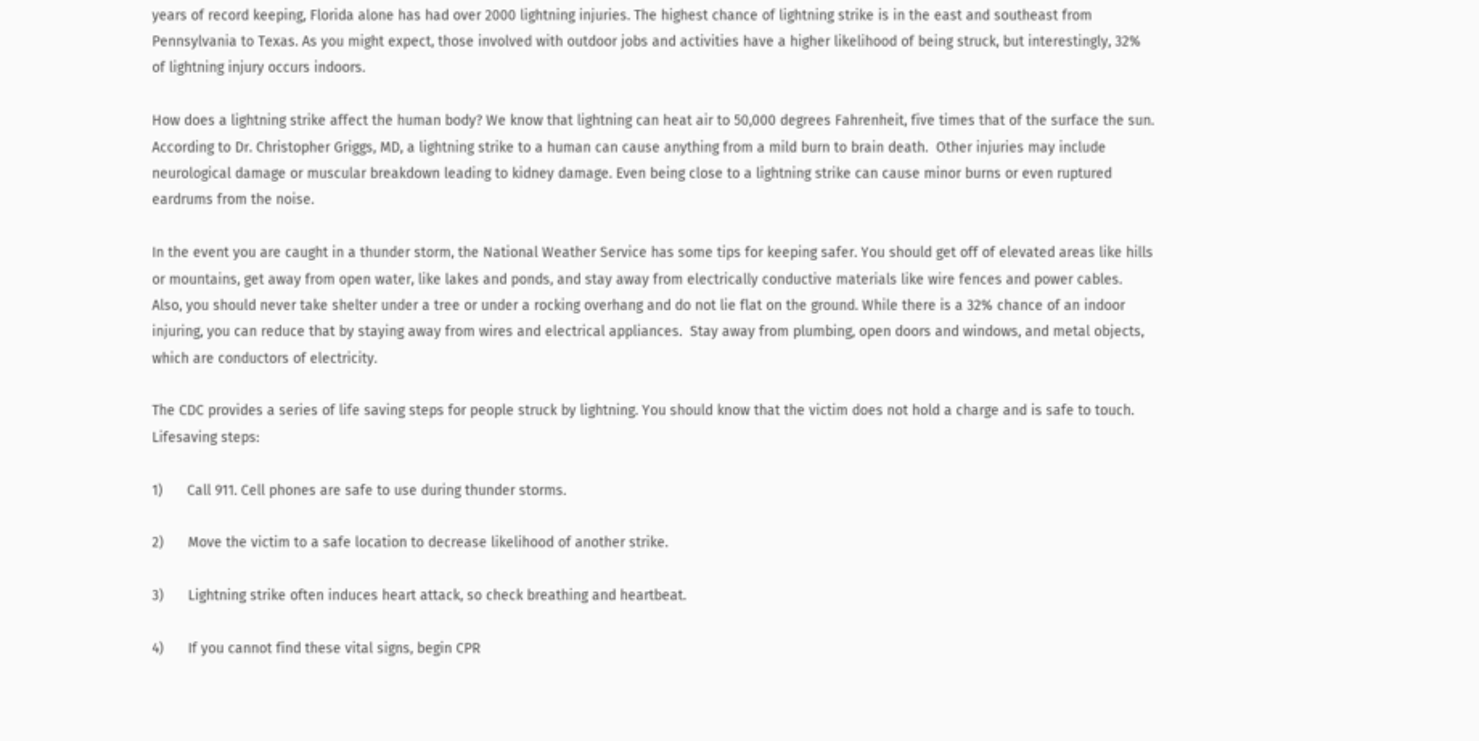years of record keeping, Florida alone has had over 2000 lightning injuries. The highest chance of lightning strike is in the east and southeast from Pennsylvania to Texas. As you might expect, those involved with outdoor jobs and activities have a higher likelihood of being struck, but interestingly, 32% of lightning injury occurs indoors.

How does a lightning strike affect the human body? We know that lightning can heat air to 50,000 degrees Fahrenheit, five times that of the surface the sun. According to Dr. Christopher Griggs, MD, a lightning strike to a human can cause anything from a mild burn to brain death.  Other injuries may include neurological damage or muscular breakdown leading to kidney damage. Even being close to a lightning strike can cause minor burns or even ruptured eardrums from the noise.

In the event you are caught in a thunder storm, the National Weather Service has some tips for keeping safer. You should get off of elevated areas like hills or mountains, get away from open water, like lakes and ponds, and stay away from electrically conductive materials like wire fences and power cables.  Also, you should never take shelter under a tree or under a rocking overhang and do not lie flat on the ground. While there is a 32% chance of an indoor injuring, you can reduce that by staying away from wires and electrical appliances.  Stay away from plumbing, open doors and windows, and metal objects, which are conductors of electricity.

The CDC provides a series of life saving steps for people struck by lightning. You should know that the victim does not hold a charge and is safe to touch. Lifesaving steps:

1)      Call 911. Cell phones are safe to use during thunder storms.

2)      Move the victim to a safe location to decrease likelihood of another strike.

3)      Lightning strike often induces heart attack, so check breathing and heartbeat.

4)      If you cannot find these vital signs, begin CPR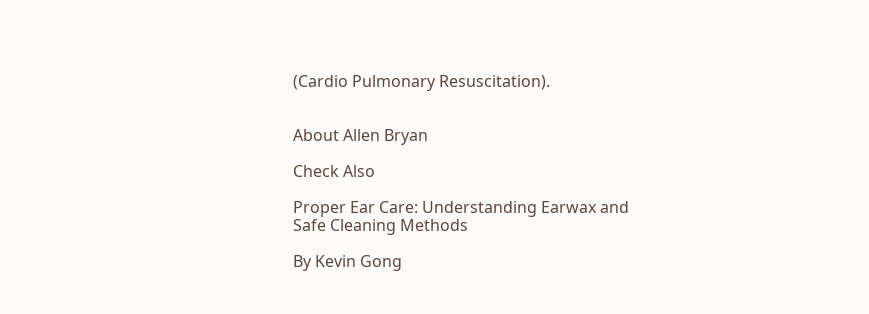(Cardio Pulmonary Resuscitation).


About Allen Bryan

Check Also

Proper Ear Care: Understanding Earwax and Safe Cleaning Methods

By Kevin Gong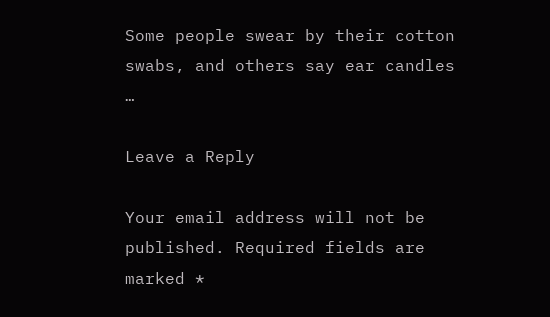Some people swear by their cotton swabs, and others say ear candles …

Leave a Reply

Your email address will not be published. Required fields are marked *